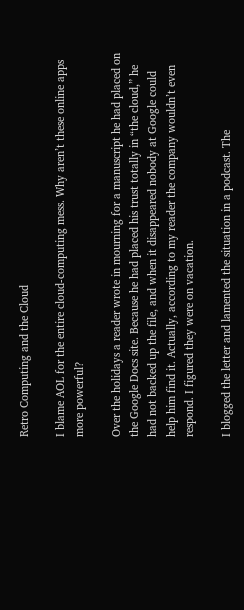Retro Computing and the Cloud

I blame AOL for the entire cloud-computing mess. Why aren’t these online apps more powerful?

Over the holidays a reader wrote in mourning for a manuscript he had placed on the Google Docs site. Because he had placed his trust totally in “the cloud,” he had not backed up the file, and when it disappeared nobody at Google could help him find it. Actually, according to my reader the company wouldn’t even respond. I figured they were on vacation.

I blogged the letter and lamented the situation in a podcast. The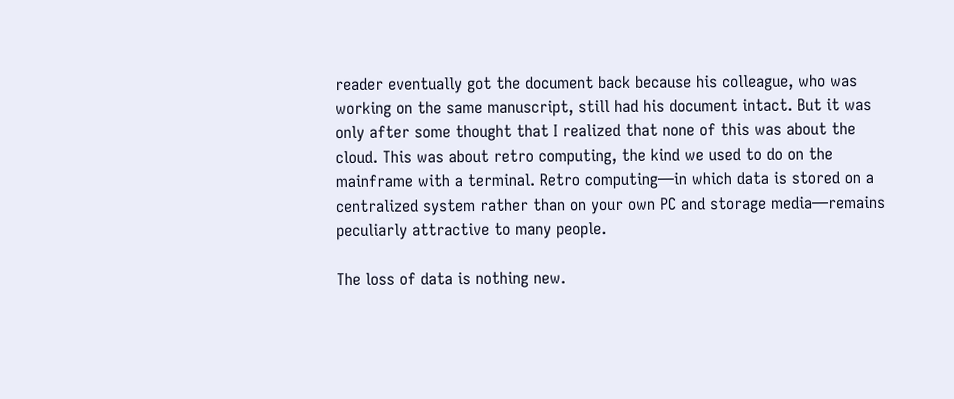reader eventually got the document back because his colleague, who was working on the same manuscript, still had his document intact. But it was only after some thought that I realized that none of this was about the cloud. This was about retro computing, the kind we used to do on the mainframe with a terminal. Retro computing—in which data is stored on a centralized system rather than on your own PC and storage media—remains peculiarly attractive to many people.

The loss of data is nothing new.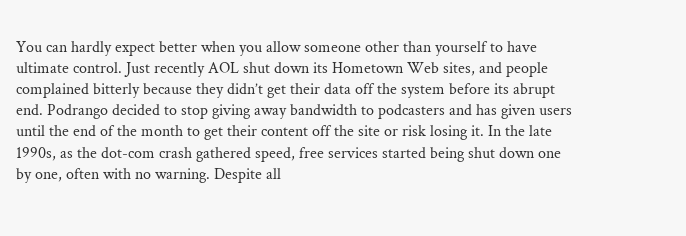You can hardly expect better when you allow someone other than yourself to have ultimate control. Just recently AOL shut down its Hometown Web sites, and people complained bitterly because they didn’t get their data off the system before its abrupt end. Podrango decided to stop giving away bandwidth to podcasters and has given users until the end of the month to get their content off the site or risk losing it. In the late 1990s, as the dot-com crash gathered speed, free services started being shut down one by one, often with no warning. Despite all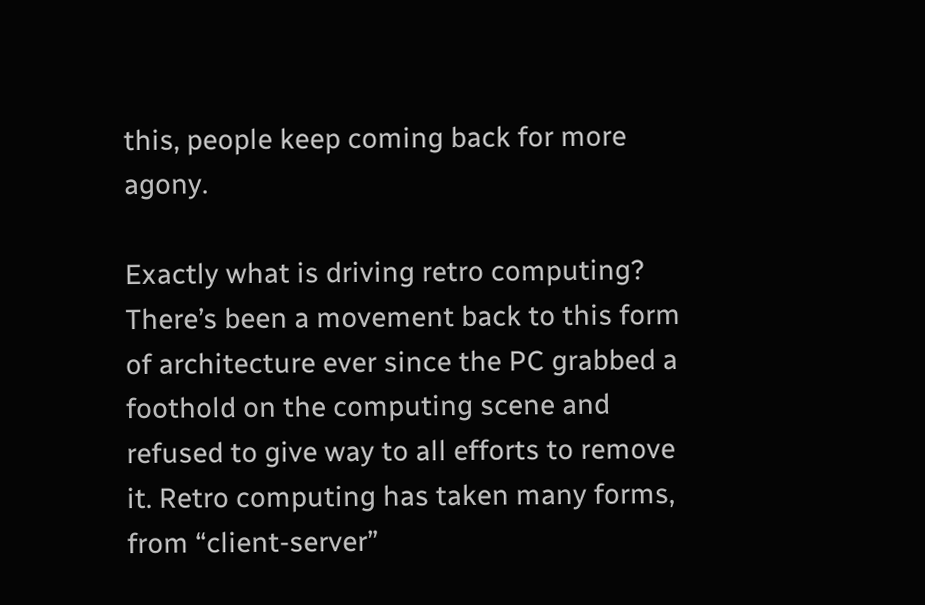this, people keep coming back for more agony.

Exactly what is driving retro computing? There’s been a movement back to this form of architecture ever since the PC grabbed a foothold on the computing scene and refused to give way to all efforts to remove it. Retro computing has taken many forms, from “client-server”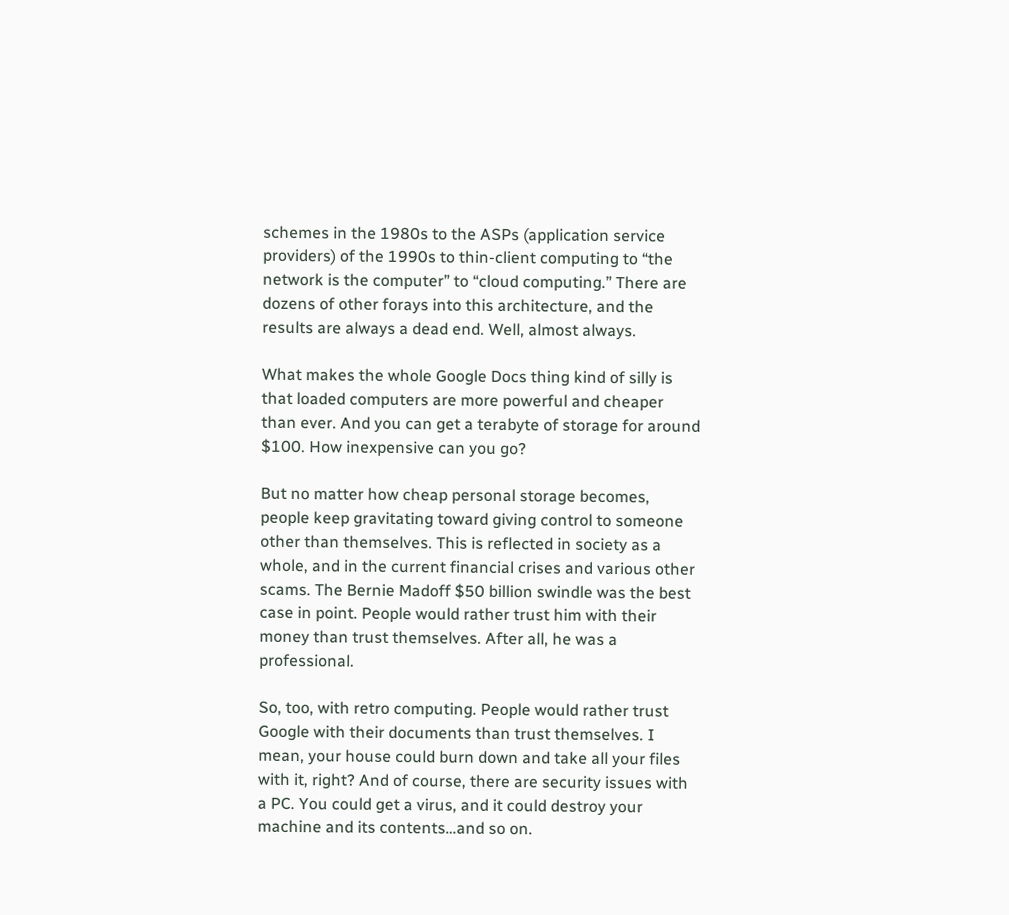schemes in the 1980s to the ASPs (application service providers) of the 1990s to thin-client computing to “the network is the computer” to “cloud computing.” There are dozens of other forays into this architecture, and the results are always a dead end. Well, almost always.

What makes the whole Google Docs thing kind of silly is that loaded computers are more powerful and cheaper than ever. And you can get a terabyte of storage for around $100. How inexpensive can you go?

But no matter how cheap personal storage becomes, people keep gravitating toward giving control to someone other than themselves. This is reflected in society as a whole, and in the current financial crises and various other scams. The Bernie Madoff $50 billion swindle was the best case in point. People would rather trust him with their money than trust themselves. After all, he was a professional.

So, too, with retro computing. People would rather trust Google with their documents than trust themselves. I mean, your house could burn down and take all your files with it, right? And of course, there are security issues with a PC. You could get a virus, and it could destroy your machine and its contents…and so on.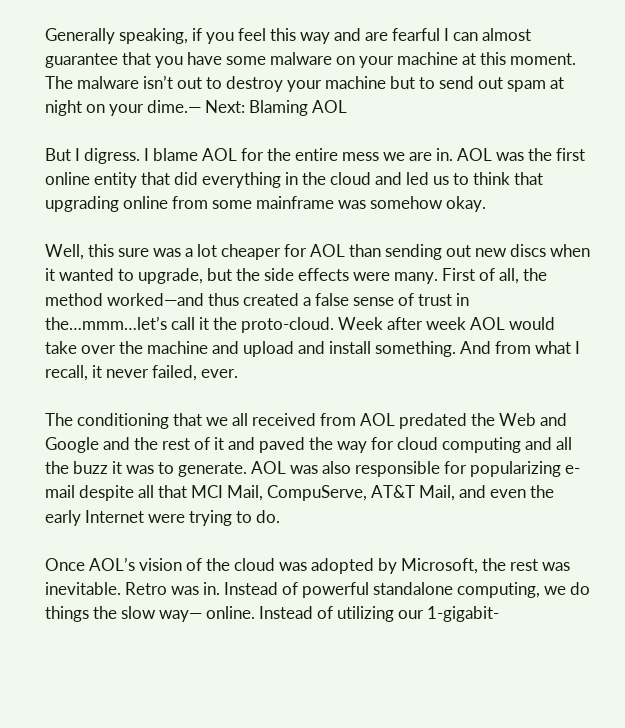Generally speaking, if you feel this way and are fearful I can almost guarantee that you have some malware on your machine at this moment. The malware isn’t out to destroy your machine but to send out spam at night on your dime.— Next: Blaming AOL

But I digress. I blame AOL for the entire mess we are in. AOL was the first online entity that did everything in the cloud and led us to think that upgrading online from some mainframe was somehow okay.

Well, this sure was a lot cheaper for AOL than sending out new discs when it wanted to upgrade, but the side effects were many. First of all, the method worked—and thus created a false sense of trust in the…mmm…let’s call it the proto-cloud. Week after week AOL would take over the machine and upload and install something. And from what I recall, it never failed, ever.

The conditioning that we all received from AOL predated the Web and Google and the rest of it and paved the way for cloud computing and all the buzz it was to generate. AOL was also responsible for popularizing e-mail despite all that MCI Mail, CompuServe, AT&T Mail, and even the early Internet were trying to do.

Once AOL’s vision of the cloud was adopted by Microsoft, the rest was inevitable. Retro was in. Instead of powerful standalone computing, we do things the slow way— online. Instead of utilizing our 1-gigabit-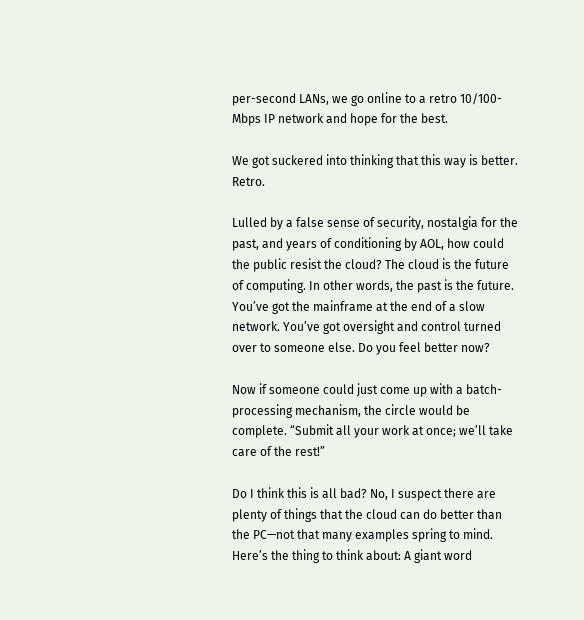per-second LANs, we go online to a retro 10/100-Mbps IP network and hope for the best.

We got suckered into thinking that this way is better. Retro.

Lulled by a false sense of security, nostalgia for the past, and years of conditioning by AOL, how could the public resist the cloud? The cloud is the future of computing. In other words, the past is the future. You’ve got the mainframe at the end of a slow network. You’ve got oversight and control turned over to someone else. Do you feel better now?

Now if someone could just come up with a batch-processing mechanism, the circle would be complete. “Submit all your work at once; we’ll take care of the rest!”

Do I think this is all bad? No, I suspect there are plenty of things that the cloud can do better than the PC—not that many examples spring to mind. Here’s the thing to think about: A giant word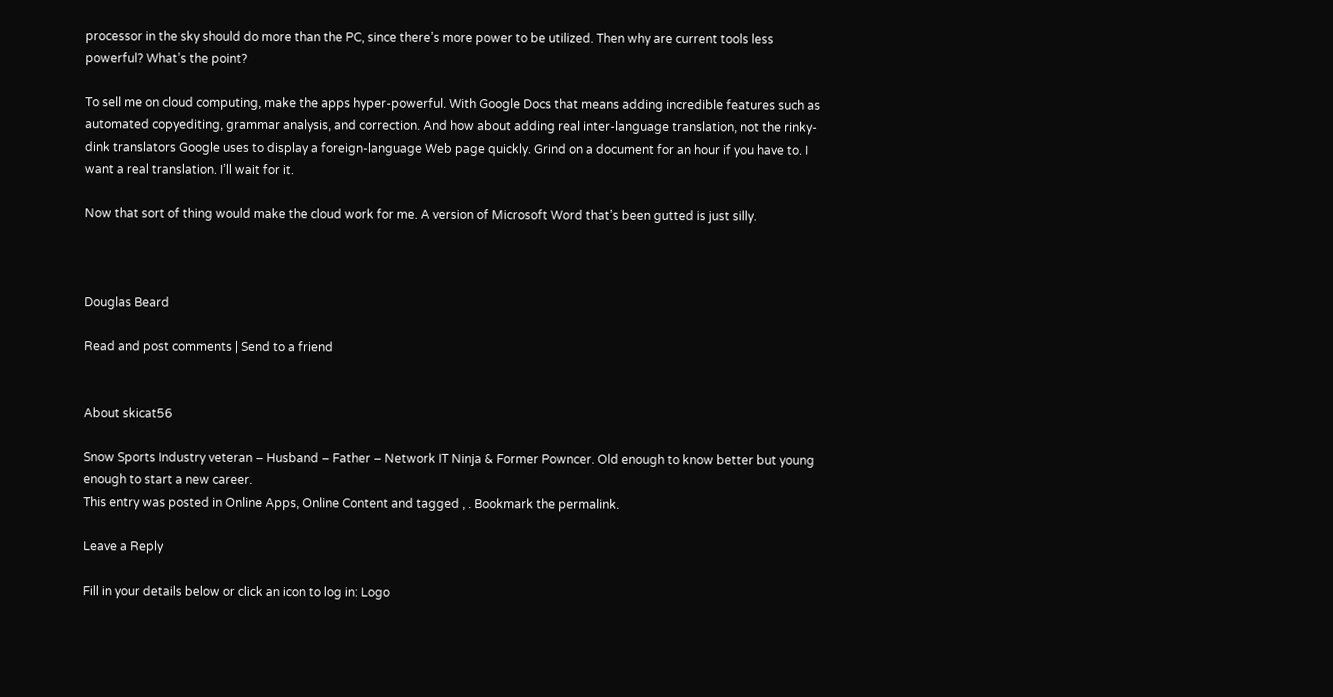processor in the sky should do more than the PC, since there’s more power to be utilized. Then why are current tools less powerful? What’s the point?

To sell me on cloud computing, make the apps hyper-powerful. With Google Docs that means adding incredible features such as automated copyediting, grammar analysis, and correction. And how about adding real inter-language translation, not the rinky-dink translators Google uses to display a foreign-language Web page quickly. Grind on a document for an hour if you have to. I want a real translation. I’ll wait for it.

Now that sort of thing would make the cloud work for me. A version of Microsoft Word that’s been gutted is just silly.



Douglas Beard

Read and post comments | Send to a friend


About skicat56

Snow Sports Industry veteran – Husband – Father – Network IT Ninja & Former Powncer. Old enough to know better but young enough to start a new career.
This entry was posted in Online Apps, Online Content and tagged , . Bookmark the permalink.

Leave a Reply

Fill in your details below or click an icon to log in: Logo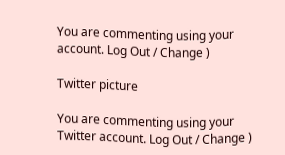You are commenting using your account. Log Out / Change )

Twitter picture

You are commenting using your Twitter account. Log Out / Change )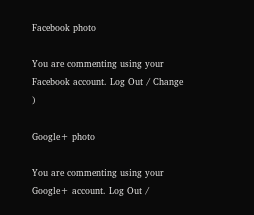Facebook photo

You are commenting using your Facebook account. Log Out / Change )

Google+ photo

You are commenting using your Google+ account. Log Out /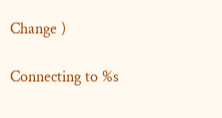Change )

Connecting to %s